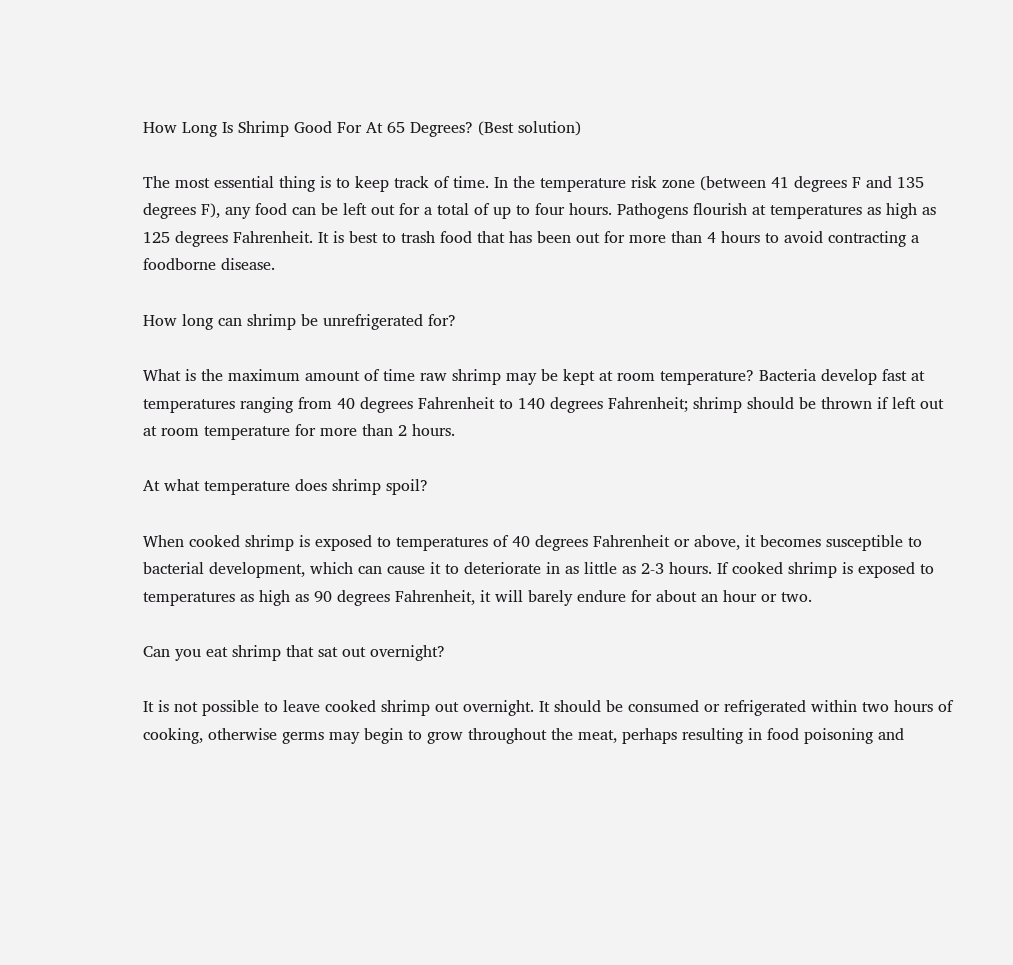How Long Is Shrimp Good For At 65 Degrees? (Best solution)

The most essential thing is to keep track of time. In the temperature risk zone (between 41 degrees F and 135 degrees F), any food can be left out for a total of up to four hours. Pathogens flourish at temperatures as high as 125 degrees Fahrenheit. It is best to trash food that has been out for more than 4 hours to avoid contracting a foodborne disease.

How long can shrimp be unrefrigerated for?

What is the maximum amount of time raw shrimp may be kept at room temperature? Bacteria develop fast at temperatures ranging from 40 degrees Fahrenheit to 140 degrees Fahrenheit; shrimp should be thrown if left out at room temperature for more than 2 hours.

At what temperature does shrimp spoil?

When cooked shrimp is exposed to temperatures of 40 degrees Fahrenheit or above, it becomes susceptible to bacterial development, which can cause it to deteriorate in as little as 2-3 hours. If cooked shrimp is exposed to temperatures as high as 90 degrees Fahrenheit, it will barely endure for about an hour or two.

Can you eat shrimp that sat out overnight?

It is not possible to leave cooked shrimp out overnight. It should be consumed or refrigerated within two hours of cooking, otherwise germs may begin to grow throughout the meat, perhaps resulting in food poisoning and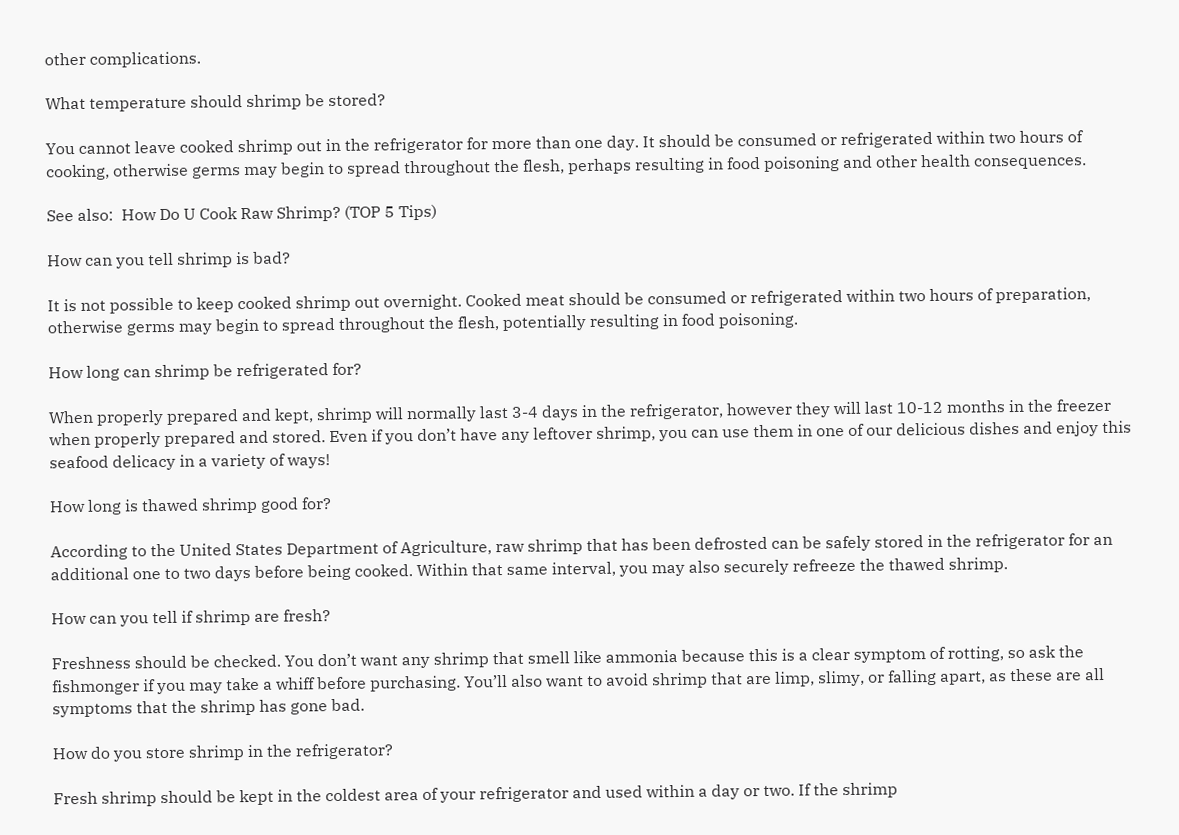other complications.

What temperature should shrimp be stored?

You cannot leave cooked shrimp out in the refrigerator for more than one day. It should be consumed or refrigerated within two hours of cooking, otherwise germs may begin to spread throughout the flesh, perhaps resulting in food poisoning and other health consequences.

See also:  How Do U Cook Raw Shrimp? (TOP 5 Tips)

How can you tell shrimp is bad?

It is not possible to keep cooked shrimp out overnight. Cooked meat should be consumed or refrigerated within two hours of preparation, otherwise germs may begin to spread throughout the flesh, potentially resulting in food poisoning.

How long can shrimp be refrigerated for?

When properly prepared and kept, shrimp will normally last 3-4 days in the refrigerator, however they will last 10-12 months in the freezer when properly prepared and stored. Even if you don’t have any leftover shrimp, you can use them in one of our delicious dishes and enjoy this seafood delicacy in a variety of ways!

How long is thawed shrimp good for?

According to the United States Department of Agriculture, raw shrimp that has been defrosted can be safely stored in the refrigerator for an additional one to two days before being cooked. Within that same interval, you may also securely refreeze the thawed shrimp.

How can you tell if shrimp are fresh?

Freshness should be checked. You don’t want any shrimp that smell like ammonia because this is a clear symptom of rotting, so ask the fishmonger if you may take a whiff before purchasing. You’ll also want to avoid shrimp that are limp, slimy, or falling apart, as these are all symptoms that the shrimp has gone bad.

How do you store shrimp in the refrigerator?

Fresh shrimp should be kept in the coldest area of your refrigerator and used within a day or two. If the shrimp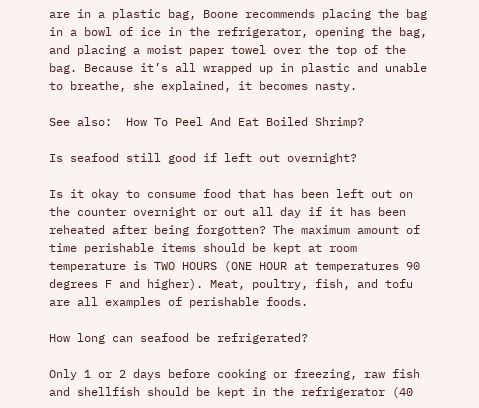are in a plastic bag, Boone recommends placing the bag in a bowl of ice in the refrigerator, opening the bag, and placing a moist paper towel over the top of the bag. Because it’s all wrapped up in plastic and unable to breathe, she explained, it becomes nasty.

See also:  How To Peel And Eat Boiled Shrimp?

Is seafood still good if left out overnight?

Is it okay to consume food that has been left out on the counter overnight or out all day if it has been reheated after being forgotten? The maximum amount of time perishable items should be kept at room temperature is TWO HOURS (ONE HOUR at temperatures 90 degrees F and higher). Meat, poultry, fish, and tofu are all examples of perishable foods.

How long can seafood be refrigerated?

Only 1 or 2 days before cooking or freezing, raw fish and shellfish should be kept in the refrigerator (40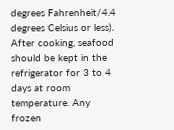degrees Fahrenheit/4.4 degrees Celsius or less). After cooking, seafood should be kept in the refrigerator for 3 to 4 days at room temperature. Any frozen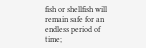fish or shellfish will remain safe for an endless period of time;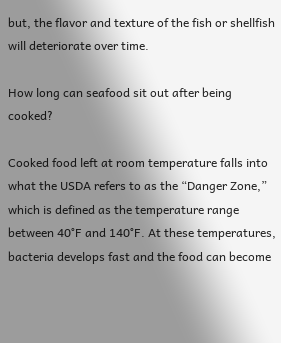but, the flavor and texture of the fish or shellfish will deteriorate over time.

How long can seafood sit out after being cooked?

Cooked food left at room temperature falls into what the USDA refers to as the “Danger Zone,” which is defined as the temperature range between 40°F and 140°F. At these temperatures, bacteria develops fast and the food can become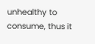unhealthy to consume, thus it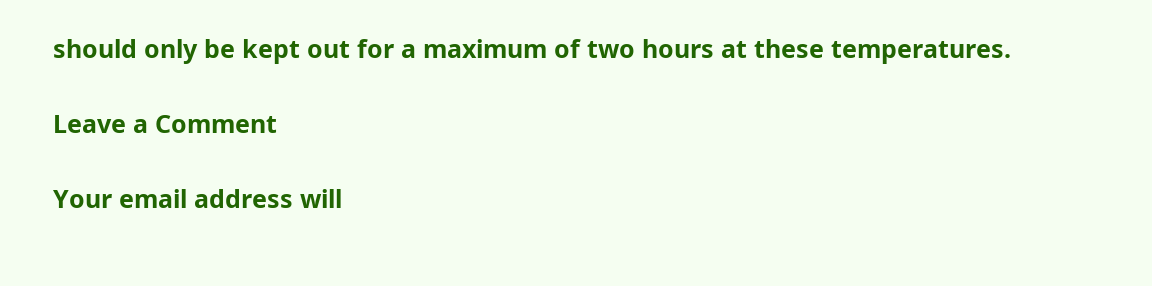should only be kept out for a maximum of two hours at these temperatures.

Leave a Comment

Your email address will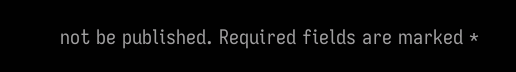not be published. Required fields are marked *